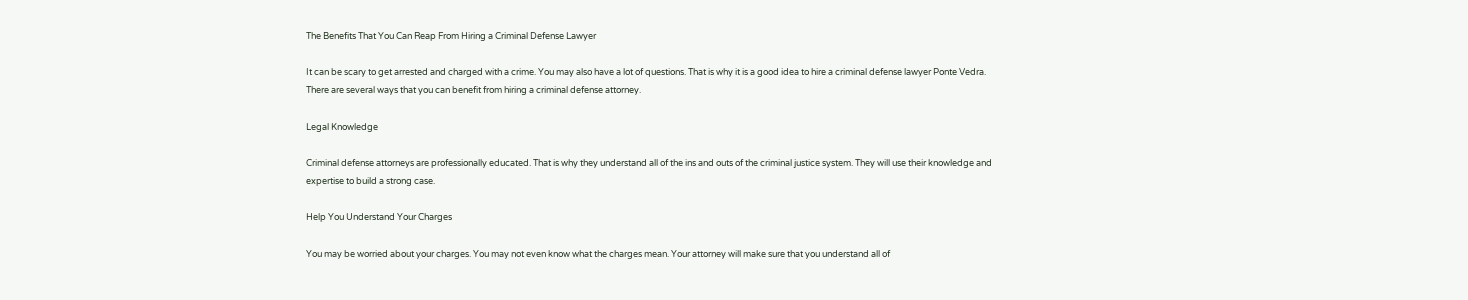The Benefits That You Can Reap From Hiring a Criminal Defense Lawyer

It can be scary to get arrested and charged with a crime. You may also have a lot of questions. That is why it is a good idea to hire a criminal defense lawyer Ponte Vedra. There are several ways that you can benefit from hiring a criminal defense attorney.

Legal Knowledge

Criminal defense attorneys are professionally educated. That is why they understand all of the ins and outs of the criminal justice system. They will use their knowledge and expertise to build a strong case.

Help You Understand Your Charges

You may be worried about your charges. You may not even know what the charges mean. Your attorney will make sure that you understand all of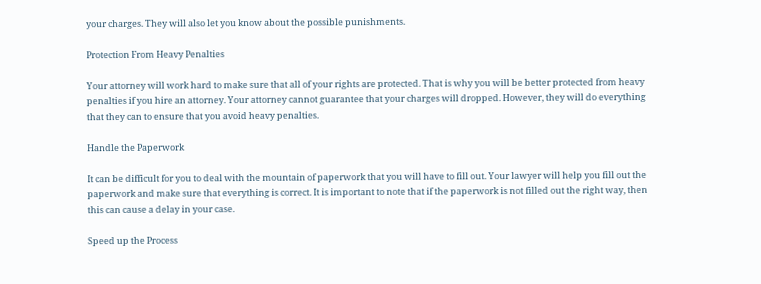your charges. They will also let you know about the possible punishments.

Protection From Heavy Penalties

Your attorney will work hard to make sure that all of your rights are protected. That is why you will be better protected from heavy penalties if you hire an attorney. Your attorney cannot guarantee that your charges will dropped. However, they will do everything that they can to ensure that you avoid heavy penalties.

Handle the Paperwork

It can be difficult for you to deal with the mountain of paperwork that you will have to fill out. Your lawyer will help you fill out the paperwork and make sure that everything is correct. It is important to note that if the paperwork is not filled out the right way, then this can cause a delay in your case.

Speed up the Process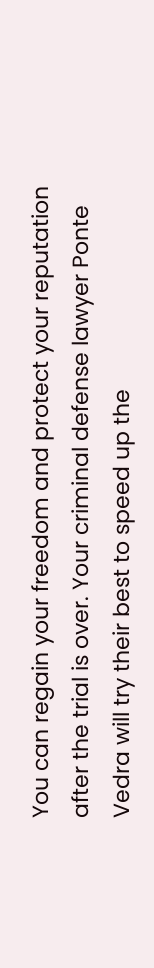You can regain your freedom and protect your reputation after the trial is over. Your criminal defense lawyer Ponte Vedra will try their best to speed up the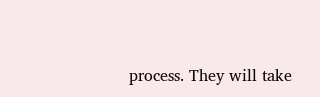process. They will take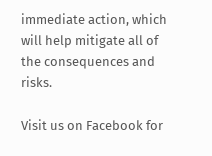immediate action, which will help mitigate all of the consequences and risks.

Visit us on Facebook for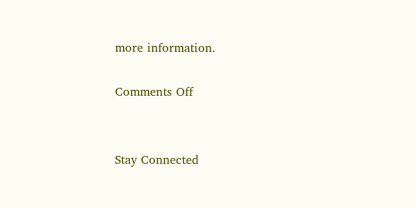more information.

Comments Off


Stay Connected